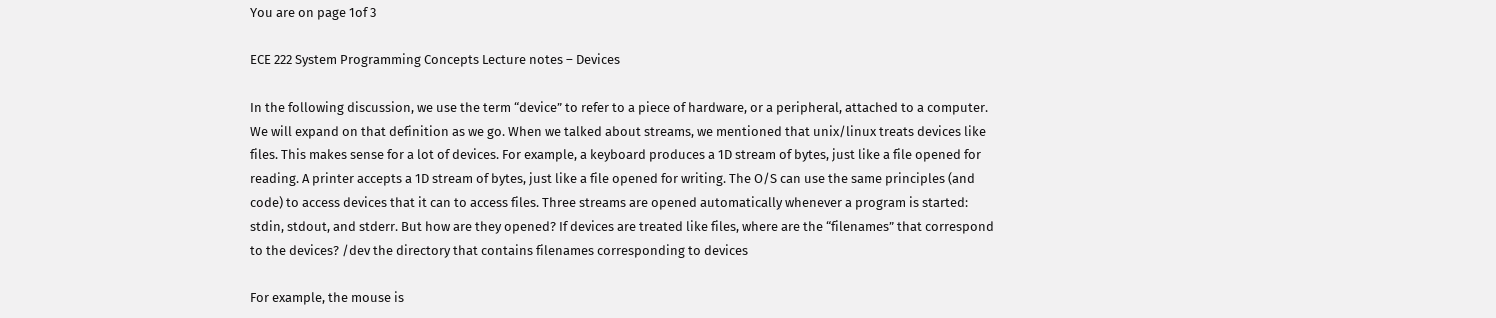You are on page 1of 3

ECE 222 System Programming Concepts Lecture notes – Devices

In the following discussion, we use the term “device” to refer to a piece of hardware, or a peripheral, attached to a computer. We will expand on that definition as we go. When we talked about streams, we mentioned that unix/linux treats devices like files. This makes sense for a lot of devices. For example, a keyboard produces a 1D stream of bytes, just like a file opened for reading. A printer accepts a 1D stream of bytes, just like a file opened for writing. The O/S can use the same principles (and code) to access devices that it can to access files. Three streams are opened automatically whenever a program is started: stdin, stdout, and stderr. But how are they opened? If devices are treated like files, where are the “filenames” that correspond to the devices? /dev the directory that contains filenames corresponding to devices

For example, the mouse is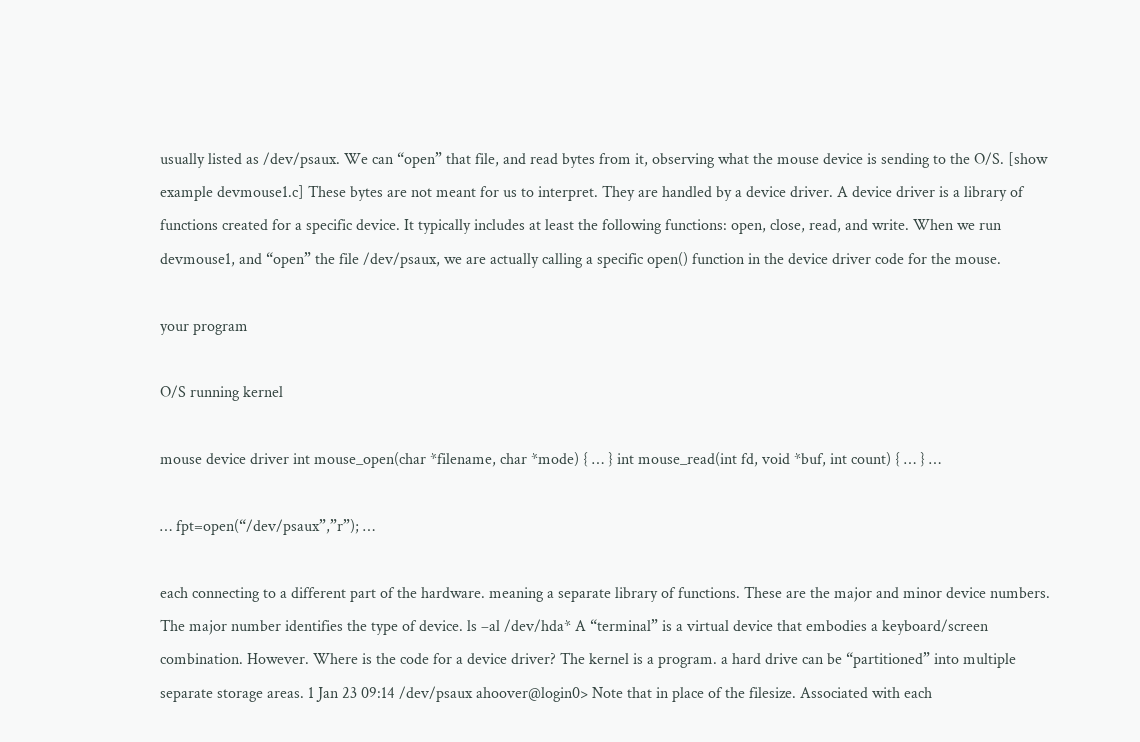usually listed as /dev/psaux. We can “open” that file, and read bytes from it, observing what the mouse device is sending to the O/S. [show example devmouse1.c] These bytes are not meant for us to interpret. They are handled by a device driver. A device driver is a library of functions created for a specific device. It typically includes at least the following functions: open, close, read, and write. When we run devmouse1, and “open” the file /dev/psaux, we are actually calling a specific open() function in the device driver code for the mouse.

your program

O/S running kernel

mouse device driver int mouse_open(char *filename, char *mode) { … } int mouse_read(int fd, void *buf, int count) { … } …

… fpt=open(“/dev/psaux”,”r”); …

each connecting to a different part of the hardware. meaning a separate library of functions. These are the major and minor device numbers. The major number identifies the type of device. ls –al /dev/hda* A “terminal” is a virtual device that embodies a keyboard/screen combination. However. Where is the code for a device driver? The kernel is a program. a hard drive can be “partitioned” into multiple separate storage areas. 1 Jan 23 09:14 /dev/psaux ahoover@login0> Note that in place of the filesize. Associated with each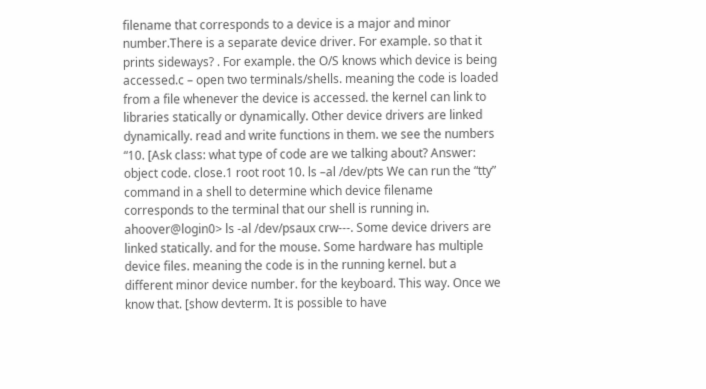filename that corresponds to a device is a major and minor number.There is a separate device driver. For example. so that it prints sideways? . For example. the O/S knows which device is being accessed.c – open two terminals/shells. meaning the code is loaded from a file whenever the device is accessed. the kernel can link to libraries statically or dynamically. Other device drivers are linked dynamically. read and write functions in them. we see the numbers “10. [Ask class: what type of code are we talking about? Answer: object code. close.1 root root 10. ls –al /dev/pts We can run the “tty” command in a shell to determine which device filename corresponds to the terminal that our shell is running in. ahoover@login0> ls -al /dev/psaux crw---. Some device drivers are linked statically. and for the mouse. Some hardware has multiple device files. meaning the code is in the running kernel. but a different minor device number. for the keyboard. This way. Once we know that. [show devterm. It is possible to have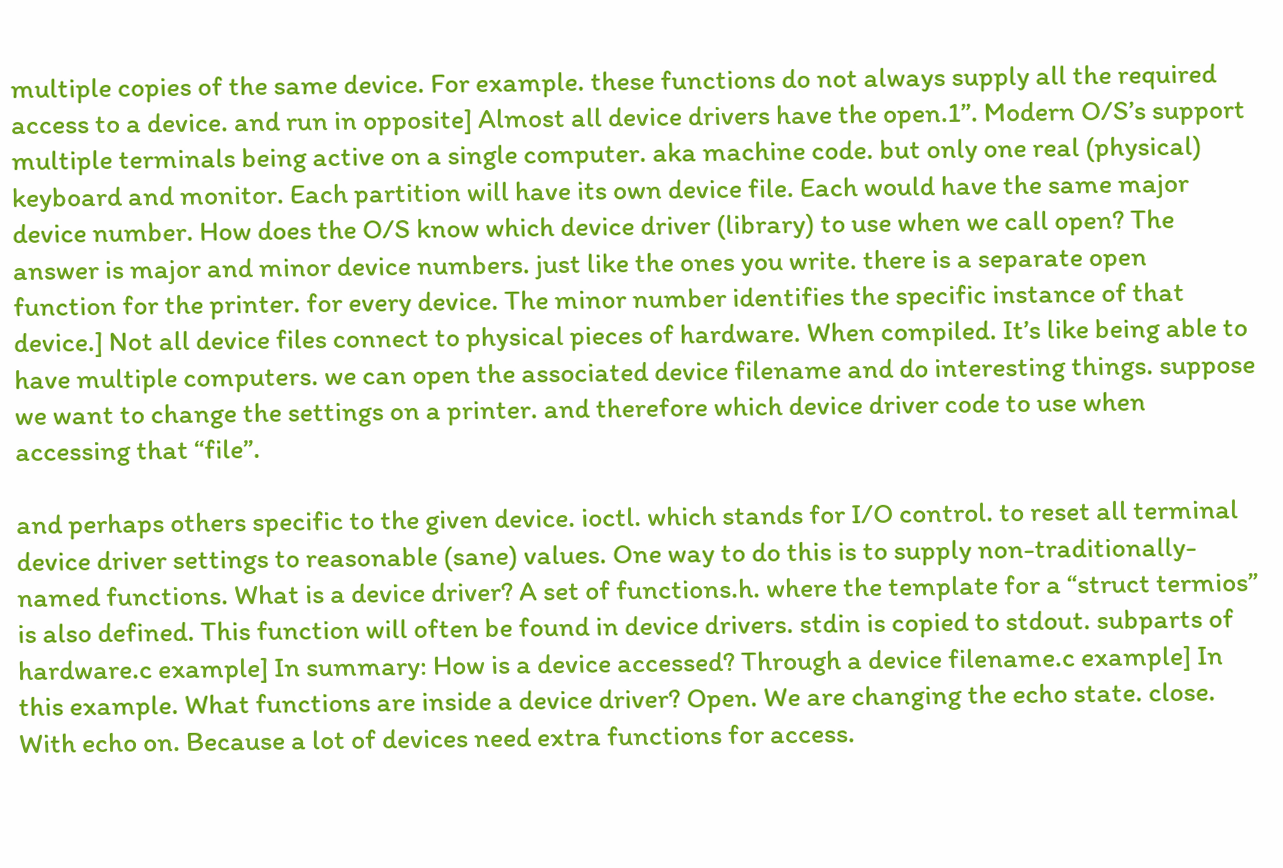multiple copies of the same device. For example. these functions do not always supply all the required access to a device. and run in opposite] Almost all device drivers have the open.1”. Modern O/S’s support multiple terminals being active on a single computer. aka machine code. but only one real (physical) keyboard and monitor. Each partition will have its own device file. Each would have the same major device number. How does the O/S know which device driver (library) to use when we call open? The answer is major and minor device numbers. just like the ones you write. there is a separate open function for the printer. for every device. The minor number identifies the specific instance of that device.] Not all device files connect to physical pieces of hardware. When compiled. It’s like being able to have multiple computers. we can open the associated device filename and do interesting things. suppose we want to change the settings on a printer. and therefore which device driver code to use when accessing that “file”.

and perhaps others specific to the given device. ioctl. which stands for I/O control. to reset all terminal device driver settings to reasonable (sane) values. One way to do this is to supply non-traditionally-named functions. What is a device driver? A set of functions.h. where the template for a “struct termios” is also defined. This function will often be found in device drivers. stdin is copied to stdout. subparts of hardware.c example] In summary: How is a device accessed? Through a device filename.c example] In this example. What functions are inside a device driver? Open. We are changing the echo state. close. With echo on. Because a lot of devices need extra functions for access.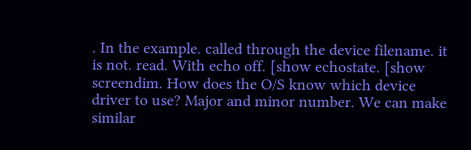. In the example. called through the device filename. it is not. read. With echo off. [show echostate. [show screendim. How does the O/S know which device driver to use? Major and minor number. We can make similar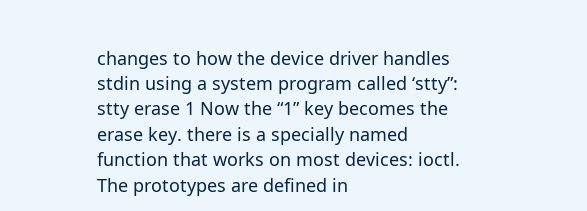changes to how the device driver handles stdin using a system program called ‘stty”: stty erase 1 Now the “1” key becomes the erase key. there is a specially named function that works on most devices: ioctl. The prototypes are defined in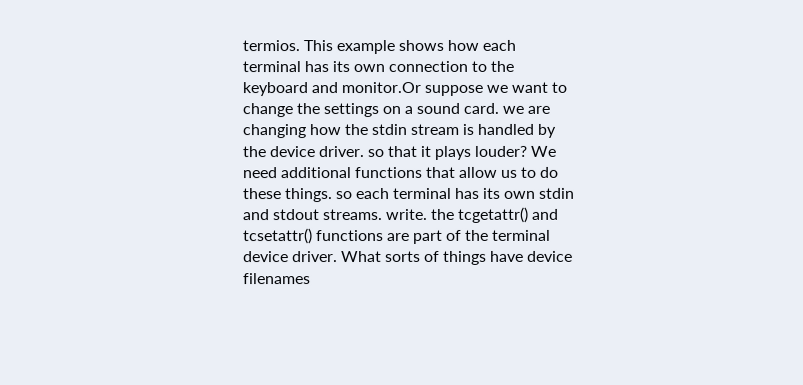termios. This example shows how each terminal has its own connection to the keyboard and monitor.Or suppose we want to change the settings on a sound card. we are changing how the stdin stream is handled by the device driver. so that it plays louder? We need additional functions that allow us to do these things. so each terminal has its own stdin and stdout streams. write. the tcgetattr() and tcsetattr() functions are part of the terminal device driver. What sorts of things have device filenames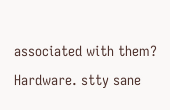associated with them? Hardware. stty sane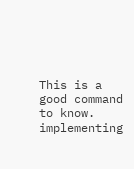This is a good command to know. implementing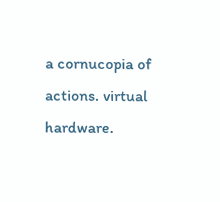a cornucopia of actions. virtual hardware.